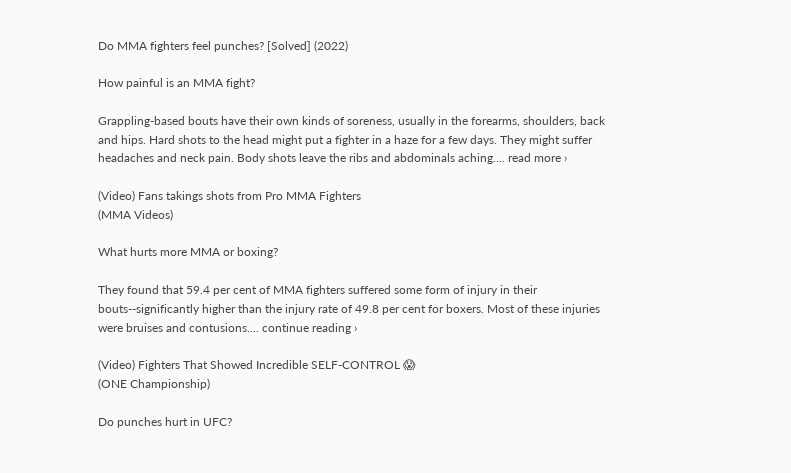Do MMA fighters feel punches? [Solved] (2022)

How painful is an MMA fight?

Grappling-based bouts have their own kinds of soreness, usually in the forearms, shoulders, back and hips. Hard shots to the head might put a fighter in a haze for a few days. They might suffer headaches and neck pain. Body shots leave the ribs and abdominals aching.... read more ›

(Video) Fans takings shots from Pro MMA Fighters
(MMA Videos)

What hurts more MMA or boxing?

They found that 59.4 per cent of MMA fighters suffered some form of injury in their bouts--significantly higher than the injury rate of 49.8 per cent for boxers. Most of these injuries were bruises and contusions.... continue reading ›

(Video) Fighters That Showed Incredible SELF-CONTROL 😱
(ONE Championship)

Do punches hurt in UFC?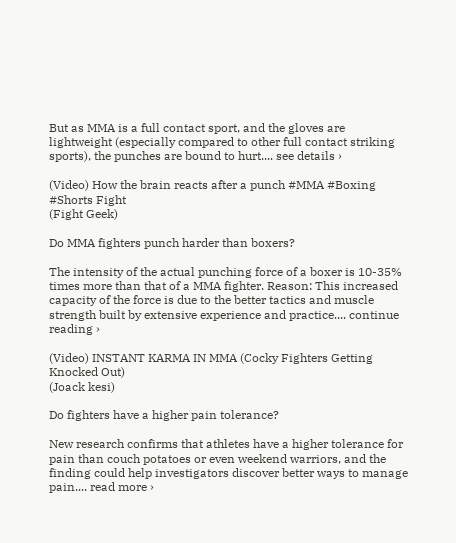But as MMA is a full contact sport, and the gloves are lightweight (especially compared to other full contact striking sports), the punches are bound to hurt.... see details ›

(Video) How the brain reacts after a punch #MMA #Boxing #Shorts Fight
(Fight Geek)

Do MMA fighters punch harder than boxers?

The intensity of the actual punching force of a boxer is 10-35% times more than that of a MMA fighter. Reason: This increased capacity of the force is due to the better tactics and muscle strength built by extensive experience and practice.... continue reading ›

(Video) INSTANT KARMA IN MMA (Cocky Fighters Getting Knocked Out)
(Joack kesi)

Do fighters have a higher pain tolerance?

New research confirms that athletes have a higher tolerance for pain than couch potatoes or even weekend warriors, and the finding could help investigators discover better ways to manage pain.... read more ›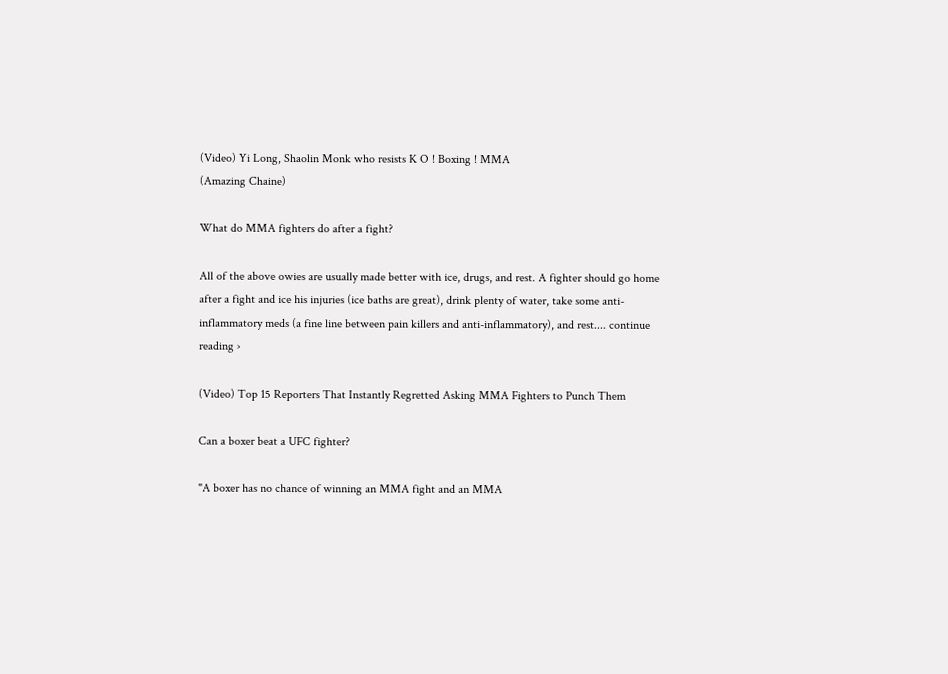(Video) Yi Long, Shaolin Monk who resists K O ! Boxing ! MMA
(Amazing Chaine)

What do MMA fighters do after a fight?

All of the above owies are usually made better with ice, drugs, and rest. A fighter should go home after a fight and ice his injuries (ice baths are great), drink plenty of water, take some anti-inflammatory meds (a fine line between pain killers and anti-inflammatory), and rest.... continue reading ›

(Video) Top 15 Reporters That Instantly Regretted Asking MMA Fighters to Punch Them

Can a boxer beat a UFC fighter?

"A boxer has no chance of winning an MMA fight and an MMA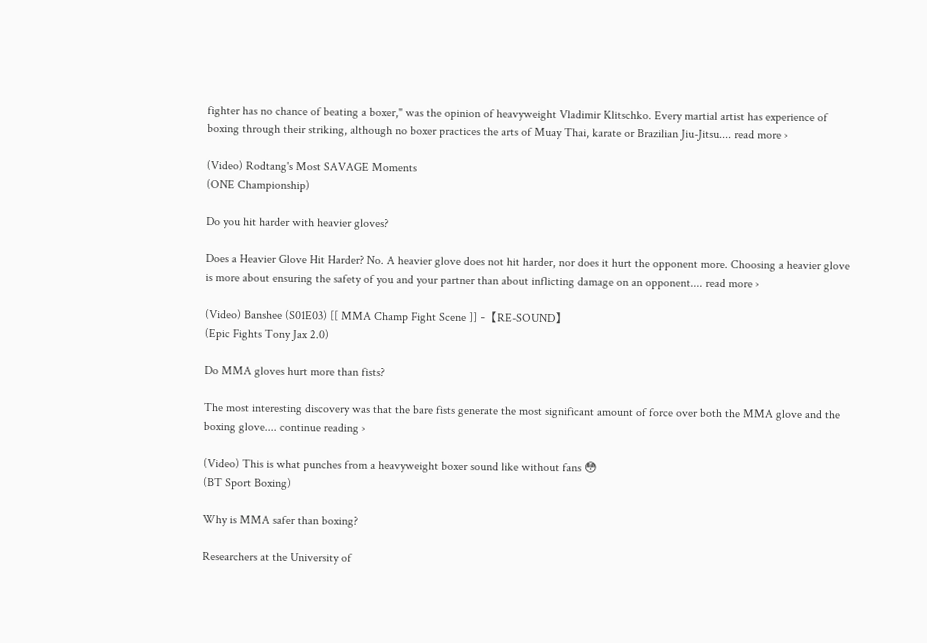fighter has no chance of beating a boxer," was the opinion of heavyweight Vladimir Klitschko. Every martial artist has experience of boxing through their striking, although no boxer practices the arts of Muay Thai, karate or Brazilian Jiu-Jitsu.... read more ›

(Video) Rodtang's Most SAVAGE Moments
(ONE Championship)

Do you hit harder with heavier gloves?

Does a Heavier Glove Hit Harder? No. A heavier glove does not hit harder, nor does it hurt the opponent more. Choosing a heavier glove is more about ensuring the safety of you and your partner than about inflicting damage on an opponent.... read more ›

(Video) Banshee (S01E03) [[ MMA Champ Fight Scene ]] -【RE-SOUND】
(Epic Fights Tony Jax 2.0)

Do MMA gloves hurt more than fists?

The most interesting discovery was that the bare fists generate the most significant amount of force over both the MMA glove and the boxing glove.... continue reading ›

(Video) This is what punches from a heavyweight boxer sound like without fans 😳
(BT Sport Boxing)

Why is MMA safer than boxing?

Researchers at the University of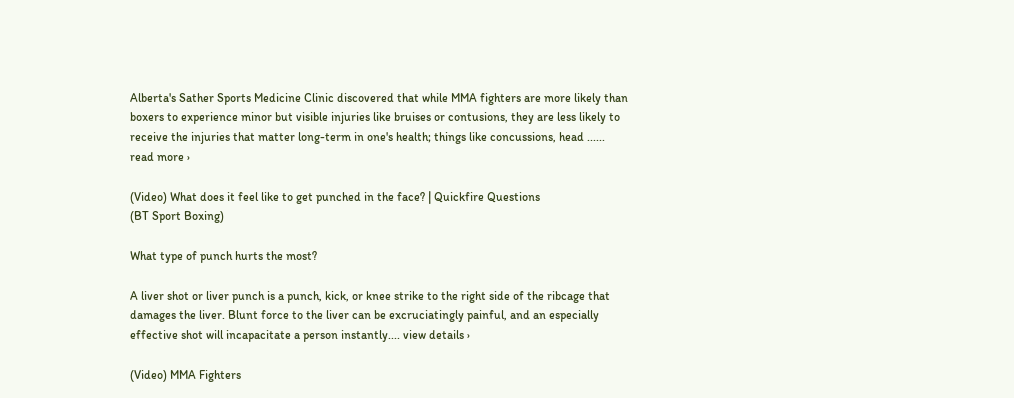Alberta's Sather Sports Medicine Clinic discovered that while MMA fighters are more likely than boxers to experience minor but visible injuries like bruises or contusions, they are less likely to receive the injuries that matter long-term in one's health; things like concussions, head ...... read more ›

(Video) What does it feel like to get punched in the face? | Quickfire Questions
(BT Sport Boxing)

What type of punch hurts the most?

A liver shot or liver punch is a punch, kick, or knee strike to the right side of the ribcage that damages the liver. Blunt force to the liver can be excruciatingly painful, and an especially effective shot will incapacitate a person instantly.... view details ›

(Video) MMA Fighters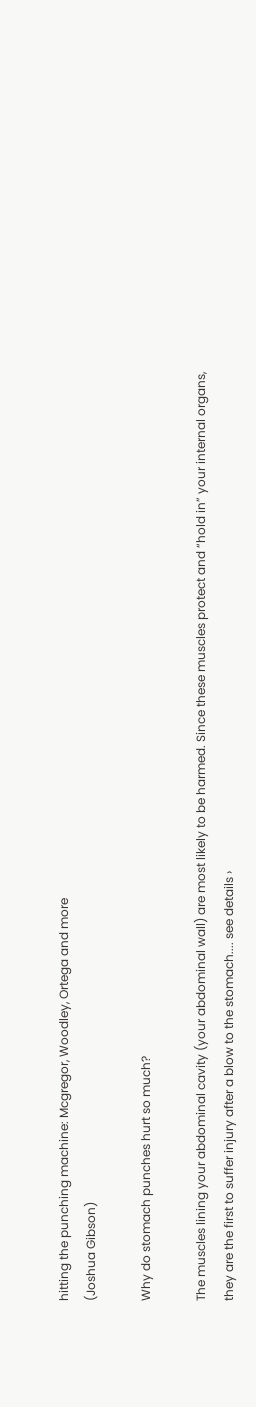hitting the punching machine: Mcgregor, Woodley, Ortega and more
(Joshua Gibson)

Why do stomach punches hurt so much?

The muscles lining your abdominal cavity (your abdominal wall) are most likely to be harmed. Since these muscles protect and “hold in” your internal organs, they are the first to suffer injury after a blow to the stomach.... see details ›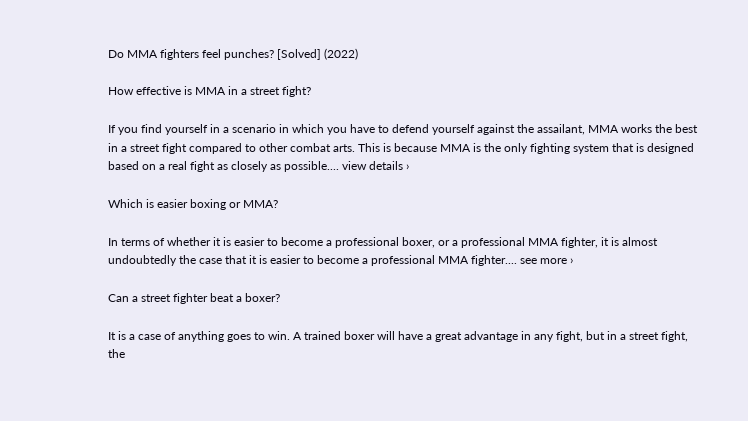Do MMA fighters feel punches? [Solved] (2022)

How effective is MMA in a street fight?

If you find yourself in a scenario in which you have to defend yourself against the assailant, MMA works the best in a street fight compared to other combat arts. This is because MMA is the only fighting system that is designed based on a real fight as closely as possible.... view details ›

Which is easier boxing or MMA?

In terms of whether it is easier to become a professional boxer, or a professional MMA fighter, it is almost undoubtedly the case that it is easier to become a professional MMA fighter.... see more ›

Can a street fighter beat a boxer?

It is a case of anything goes to win. A trained boxer will have a great advantage in any fight, but in a street fight, the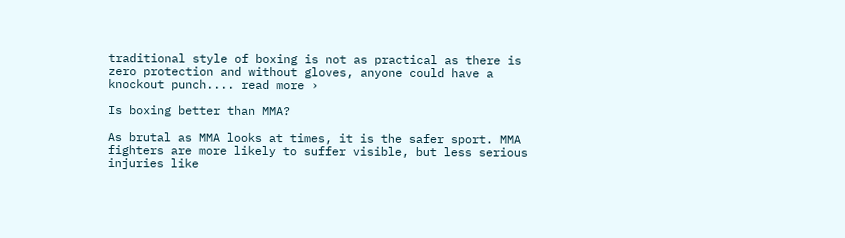traditional style of boxing is not as practical as there is zero protection and without gloves, anyone could have a knockout punch.... read more ›

Is boxing better than MMA?

As brutal as MMA looks at times, it is the safer sport. MMA fighters are more likely to suffer visible, but less serious injuries like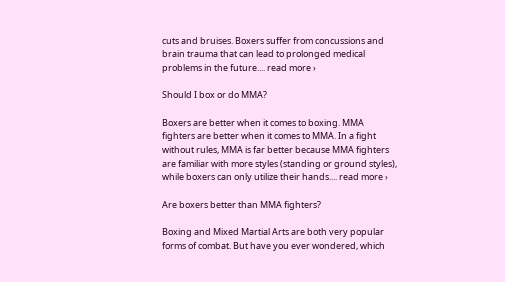cuts and bruises. Boxers suffer from concussions and brain trauma that can lead to prolonged medical problems in the future.... read more ›

Should I box or do MMA?

Boxers are better when it comes to boxing. MMA fighters are better when it comes to MMA. In a fight without rules, MMA is far better because MMA fighters are familiar with more styles (standing or ground styles), while boxers can only utilize their hands.... read more ›

Are boxers better than MMA fighters?

Boxing and Mixed Martial Arts are both very popular forms of combat. But have you ever wondered, which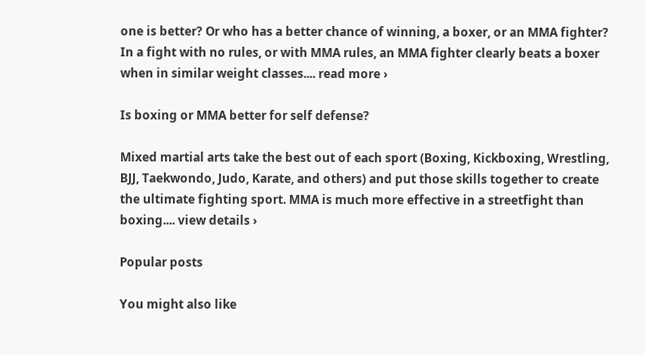one is better? Or who has a better chance of winning, a boxer, or an MMA fighter? In a fight with no rules, or with MMA rules, an MMA fighter clearly beats a boxer when in similar weight classes.... read more ›

Is boxing or MMA better for self defense?

Mixed martial arts take the best out of each sport (Boxing, Kickboxing, Wrestling, BJJ, Taekwondo, Judo, Karate, and others) and put those skills together to create the ultimate fighting sport. MMA is much more effective in a streetfight than boxing.... view details ›

Popular posts

You might also like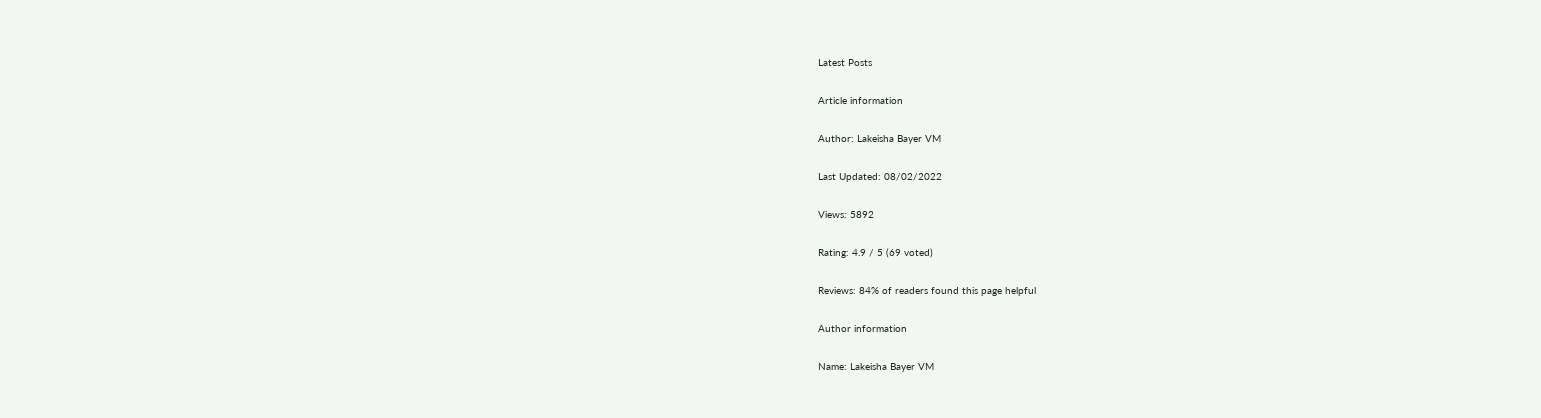Latest Posts

Article information

Author: Lakeisha Bayer VM

Last Updated: 08/02/2022

Views: 5892

Rating: 4.9 / 5 (69 voted)

Reviews: 84% of readers found this page helpful

Author information

Name: Lakeisha Bayer VM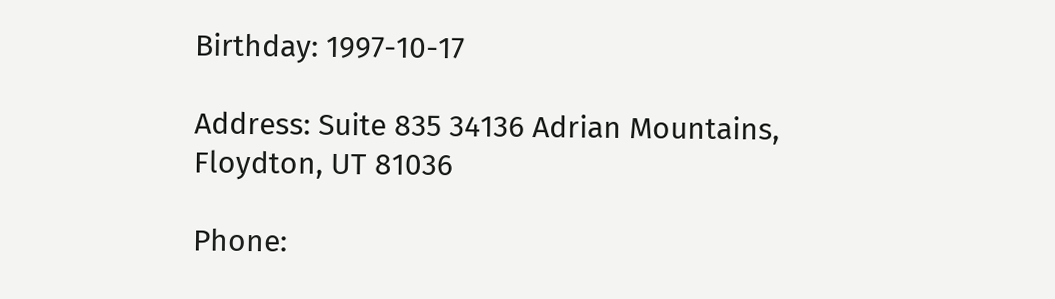Birthday: 1997-10-17

Address: Suite 835 34136 Adrian Mountains, Floydton, UT 81036

Phone: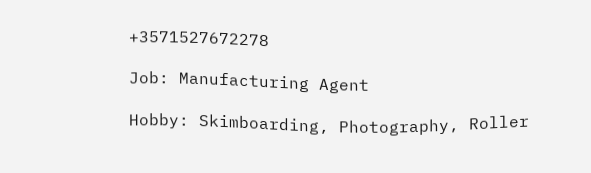+3571527672278

Job: Manufacturing Agent

Hobby: Skimboarding, Photography, Roller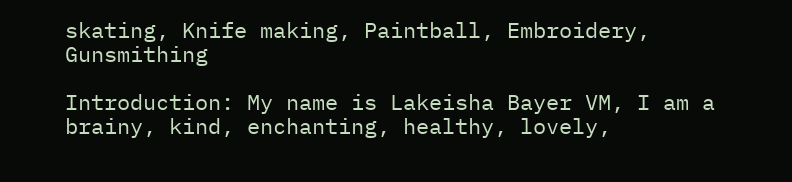skating, Knife making, Paintball, Embroidery, Gunsmithing

Introduction: My name is Lakeisha Bayer VM, I am a brainy, kind, enchanting, healthy, lovely,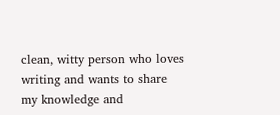clean, witty person who loves writing and wants to share my knowledge and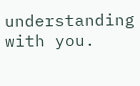understanding with you.